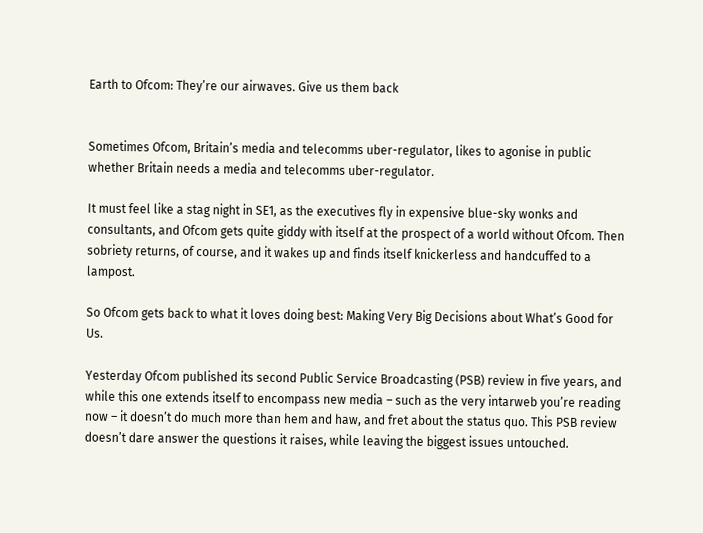Earth to Ofcom: They’re our airwaves. Give us them back


Sometimes Ofcom, Britain’s media and telecomms uber-regulator, likes to agonise in public whether Britain needs a media and telecomms uber-regulator.

It must feel like a stag night in SE1, as the executives fly in expensive blue-sky wonks and consultants, and Ofcom gets quite giddy with itself at the prospect of a world without Ofcom. Then sobriety returns, of course, and it wakes up and finds itself knickerless and handcuffed to a lampost.

So Ofcom gets back to what it loves doing best: Making Very Big Decisions about What’s Good for Us.

Yesterday Ofcom published its second Public Service Broadcasting (PSB) review in five years, and while this one extends itself to encompass new media – such as the very intarweb you’re reading now – it doesn’t do much more than hem and haw, and fret about the status quo. This PSB review doesn’t dare answer the questions it raises, while leaving the biggest issues untouched.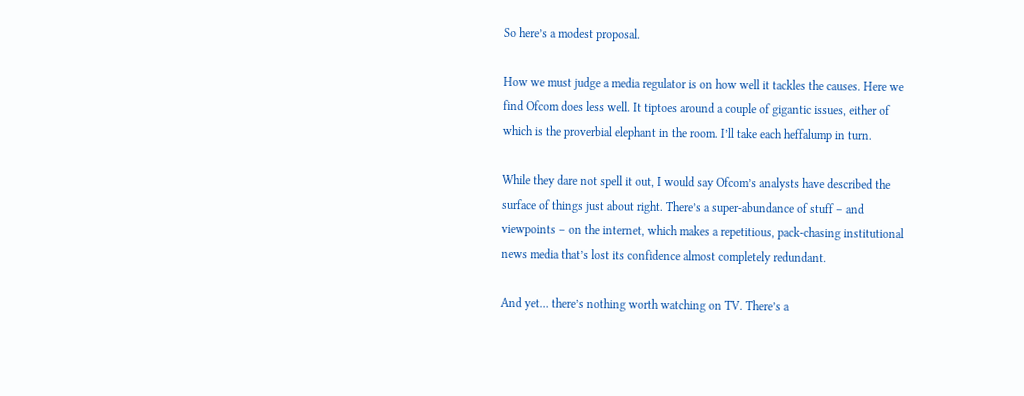So here’s a modest proposal.

How we must judge a media regulator is on how well it tackles the causes. Here we find Ofcom does less well. It tiptoes around a couple of gigantic issues, either of which is the proverbial elephant in the room. I’ll take each heffalump in turn.

While they dare not spell it out, I would say Ofcom’s analysts have described the surface of things just about right. There’s a super-abundance of stuff – and viewpoints – on the internet, which makes a repetitious, pack-chasing institutional news media that’s lost its confidence almost completely redundant.

And yet… there’s nothing worth watching on TV. There’s a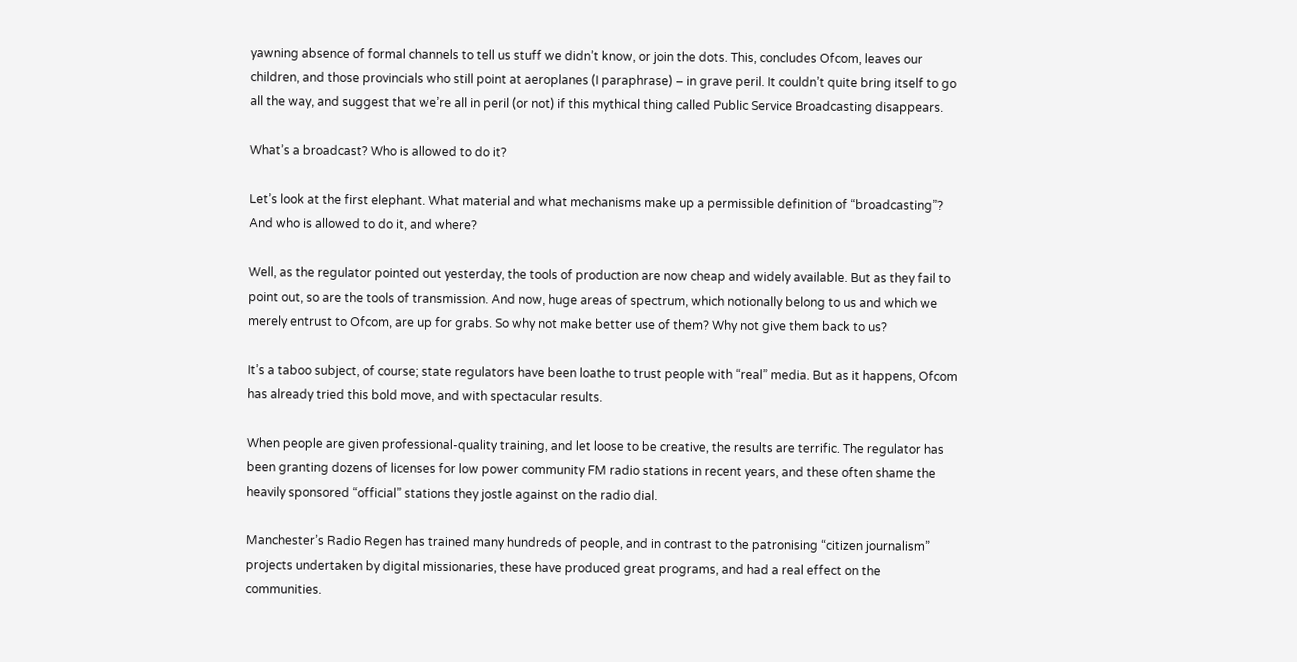yawning absence of formal channels to tell us stuff we didn’t know, or join the dots. This, concludes Ofcom, leaves our children, and those provincials who still point at aeroplanes (I paraphrase) – in grave peril. It couldn’t quite bring itself to go all the way, and suggest that we’re all in peril (or not) if this mythical thing called Public Service Broadcasting disappears.

What’s a broadcast? Who is allowed to do it?

Let’s look at the first elephant. What material and what mechanisms make up a permissible definition of “broadcasting”? And who is allowed to do it, and where?

Well, as the regulator pointed out yesterday, the tools of production are now cheap and widely available. But as they fail to point out, so are the tools of transmission. And now, huge areas of spectrum, which notionally belong to us and which we merely entrust to Ofcom, are up for grabs. So why not make better use of them? Why not give them back to us?

It’s a taboo subject, of course; state regulators have been loathe to trust people with “real” media. But as it happens, Ofcom has already tried this bold move, and with spectacular results.

When people are given professional-quality training, and let loose to be creative, the results are terrific. The regulator has been granting dozens of licenses for low power community FM radio stations in recent years, and these often shame the heavily sponsored “official” stations they jostle against on the radio dial.

Manchester’s Radio Regen has trained many hundreds of people, and in contrast to the patronising “citizen journalism” projects undertaken by digital missionaries, these have produced great programs, and had a real effect on the communities.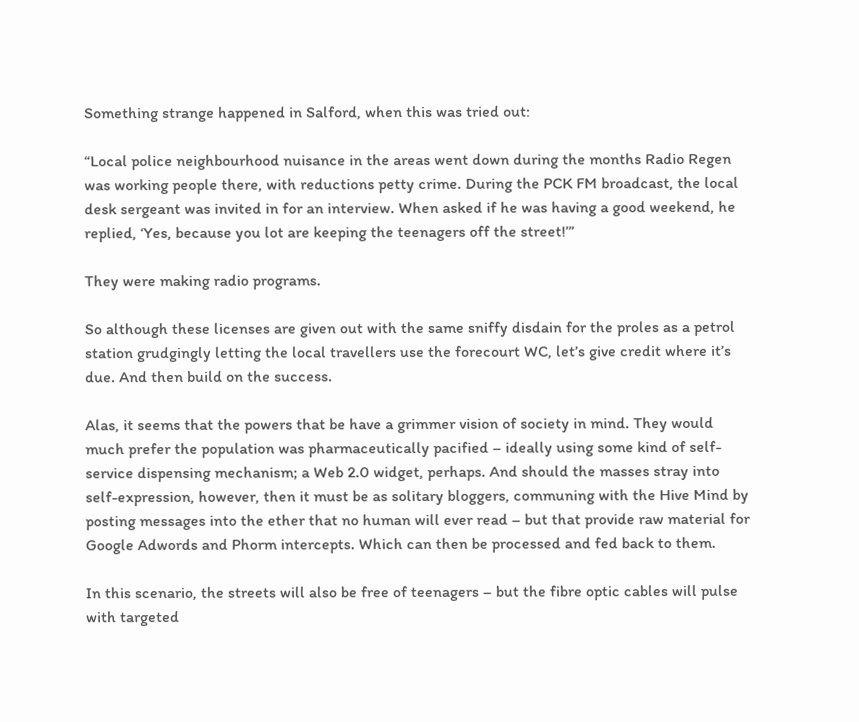Something strange happened in Salford, when this was tried out:

“Local police neighbourhood nuisance in the areas went down during the months Radio Regen was working people there, with reductions petty crime. During the PCK FM broadcast, the local desk sergeant was invited in for an interview. When asked if he was having a good weekend, he replied, ‘Yes, because you lot are keeping the teenagers off the street!’”

They were making radio programs.

So although these licenses are given out with the same sniffy disdain for the proles as a petrol station grudgingly letting the local travellers use the forecourt WC, let’s give credit where it’s due. And then build on the success.

Alas, it seems that the powers that be have a grimmer vision of society in mind. They would much prefer the population was pharmaceutically pacified – ideally using some kind of self-service dispensing mechanism; a Web 2.0 widget, perhaps. And should the masses stray into self-expression, however, then it must be as solitary bloggers, communing with the Hive Mind by posting messages into the ether that no human will ever read – but that provide raw material for Google Adwords and Phorm intercepts. Which can then be processed and fed back to them.

In this scenario, the streets will also be free of teenagers – but the fibre optic cables will pulse with targeted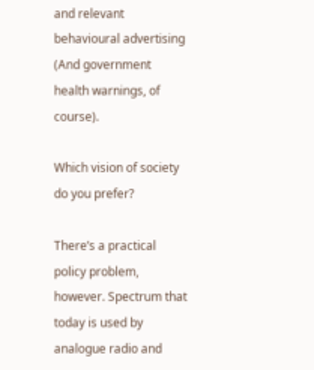and relevant behavioural advertising (And government health warnings, of course).

Which vision of society do you prefer?

There’s a practical policy problem, however. Spectrum that today is used by analogue radio and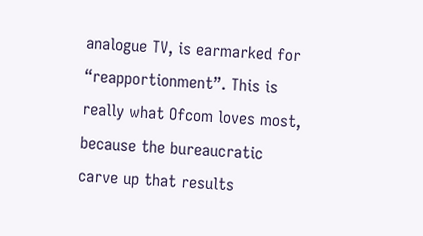analogue TV, is earmarked for “reapportionment”. This is really what Ofcom loves most, because the bureaucratic carve up that results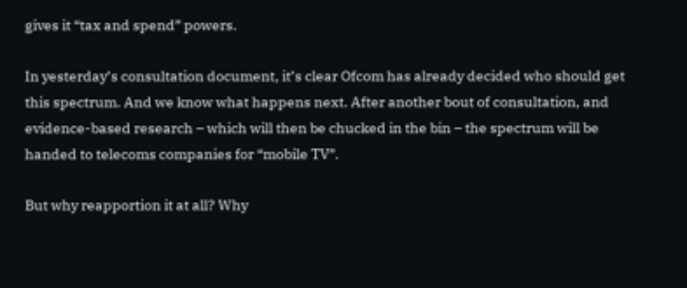gives it “tax and spend” powers.

In yesterday’s consultation document, it’s clear Ofcom has already decided who should get this spectrum. And we know what happens next. After another bout of consultation, and evidence-based research – which will then be chucked in the bin – the spectrum will be handed to telecoms companies for “mobile TV”.

But why reapportion it at all? Why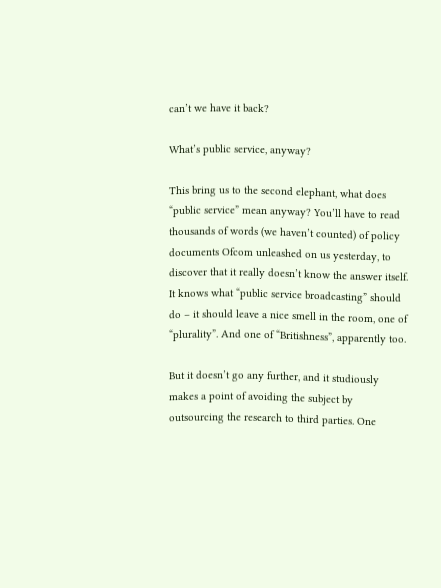can’t we have it back?

What’s public service, anyway?

This bring us to the second elephant, what does “public service” mean anyway? You’ll have to read thousands of words (we haven’t counted) of policy documents Ofcom unleashed on us yesterday, to discover that it really doesn’t know the answer itself. It knows what “public service broadcasting” should do – it should leave a nice smell in the room, one of “plurality”. And one of “Britishness”, apparently too.

But it doesn’t go any further, and it studiously makes a point of avoiding the subject by outsourcing the research to third parties. One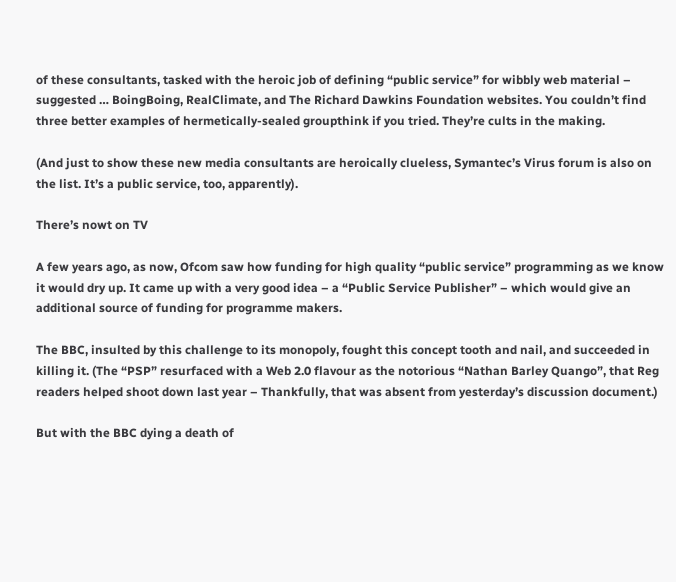of these consultants, tasked with the heroic job of defining “public service” for wibbly web material – suggested … BoingBoing, RealClimate, and The Richard Dawkins Foundation websites. You couldn’t find three better examples of hermetically-sealed groupthink if you tried. They’re cults in the making.

(And just to show these new media consultants are heroically clueless, Symantec’s Virus forum is also on the list. It’s a public service, too, apparently).

There’s nowt on TV

A few years ago, as now, Ofcom saw how funding for high quality “public service” programming as we know it would dry up. It came up with a very good idea – a “Public Service Publisher” – which would give an additional source of funding for programme makers.

The BBC, insulted by this challenge to its monopoly, fought this concept tooth and nail, and succeeded in killing it. (The “PSP” resurfaced with a Web 2.0 flavour as the notorious “Nathan Barley Quango”, that Reg readers helped shoot down last year – Thankfully, that was absent from yesterday’s discussion document.)

But with the BBC dying a death of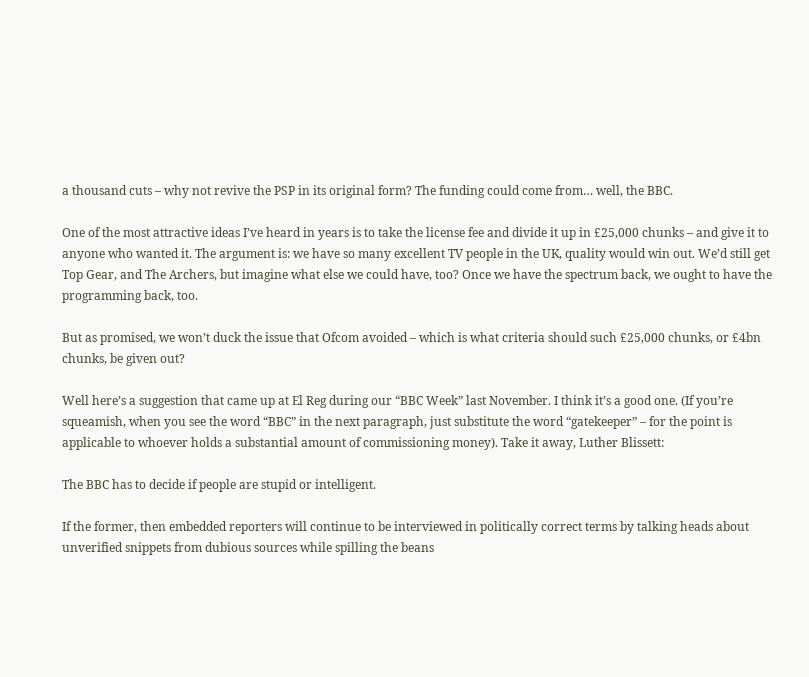a thousand cuts – why not revive the PSP in its original form? The funding could come from… well, the BBC.

One of the most attractive ideas I’ve heard in years is to take the license fee and divide it up in £25,000 chunks – and give it to anyone who wanted it. The argument is: we have so many excellent TV people in the UK, quality would win out. We’d still get Top Gear, and The Archers, but imagine what else we could have, too? Once we have the spectrum back, we ought to have the programming back, too.

But as promised, we won’t duck the issue that Ofcom avoided – which is what criteria should such £25,000 chunks, or £4bn chunks, be given out?

Well here’s a suggestion that came up at El Reg during our “BBC Week” last November. I think it’s a good one. (If you’re squeamish, when you see the word “BBC” in the next paragraph, just substitute the word “gatekeeper” – for the point is applicable to whoever holds a substantial amount of commissioning money). Take it away, Luther Blissett:

The BBC has to decide if people are stupid or intelligent.

If the former, then embedded reporters will continue to be interviewed in politically correct terms by talking heads about unverified snippets from dubious sources while spilling the beans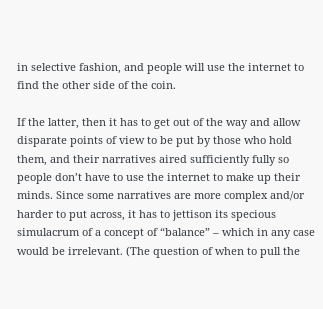in selective fashion, and people will use the internet to find the other side of the coin.

If the latter, then it has to get out of the way and allow disparate points of view to be put by those who hold them, and their narratives aired sufficiently fully so people don’t have to use the internet to make up their minds. Since some narratives are more complex and/or harder to put across, it has to jettison its specious simulacrum of a concept of “balance” – which in any case would be irrelevant. (The question of when to pull the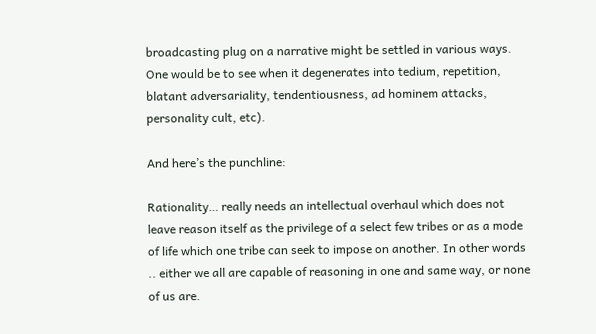broadcasting plug on a narrative might be settled in various ways. One would be to see when it degenerates into tedium, repetition, blatant adversariality, tendentiousness, ad hominem attacks, personality cult, etc).

And here’s the punchline:

Rationality… really needs an intellectual overhaul which does not leave reason itself as the privilege of a select few tribes or as a mode of life which one tribe can seek to impose on another. In other words .. either we all are capable of reasoning in one and same way, or none of us are.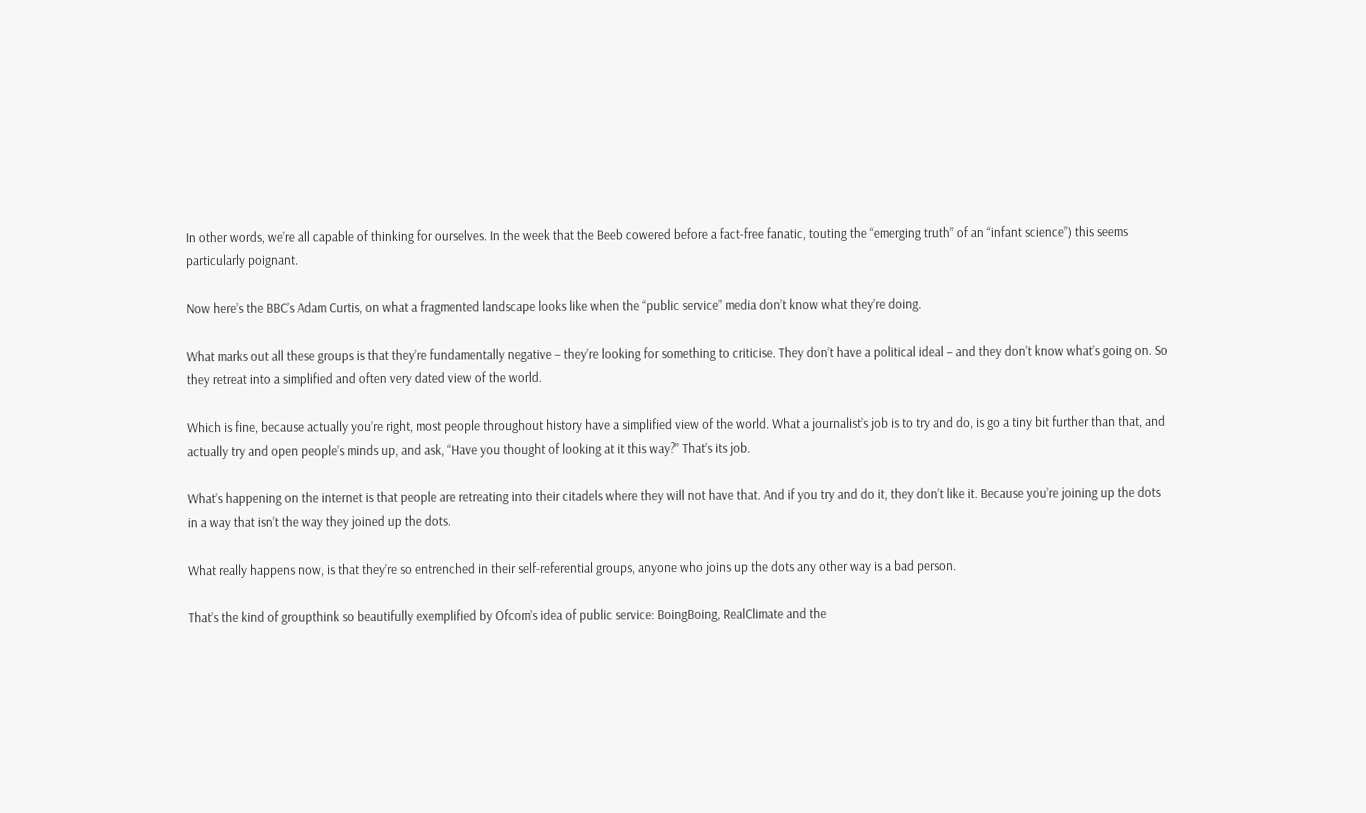In other words, we’re all capable of thinking for ourselves. In the week that the Beeb cowered before a fact-free fanatic, touting the “emerging truth” of an “infant science”) this seems particularly poignant.

Now here’s the BBC’s Adam Curtis, on what a fragmented landscape looks like when the “public service” media don’t know what they’re doing.

What marks out all these groups is that they’re fundamentally negative – they’re looking for something to criticise. They don’t have a political ideal – and they don’t know what’s going on. So they retreat into a simplified and often very dated view of the world.

Which is fine, because actually you’re right, most people throughout history have a simplified view of the world. What a journalist’s job is to try and do, is go a tiny bit further than that, and actually try and open people’s minds up, and ask, “Have you thought of looking at it this way?” That’s its job.

What’s happening on the internet is that people are retreating into their citadels where they will not have that. And if you try and do it, they don’t like it. Because you’re joining up the dots in a way that isn’t the way they joined up the dots.

What really happens now, is that they’re so entrenched in their self-referential groups, anyone who joins up the dots any other way is a bad person.

That’s the kind of groupthink so beautifully exemplified by Ofcom’s idea of public service: BoingBoing, RealClimate and the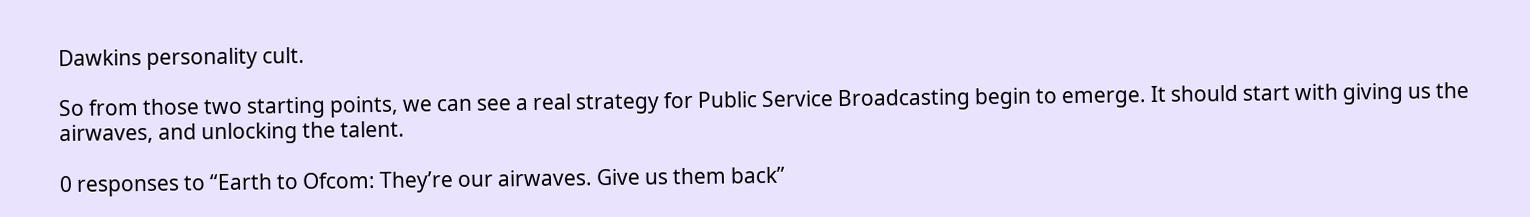Dawkins personality cult.

So from those two starting points, we can see a real strategy for Public Service Broadcasting begin to emerge. It should start with giving us the airwaves, and unlocking the talent.

0 responses to “Earth to Ofcom: They’re our airwaves. Give us them back”